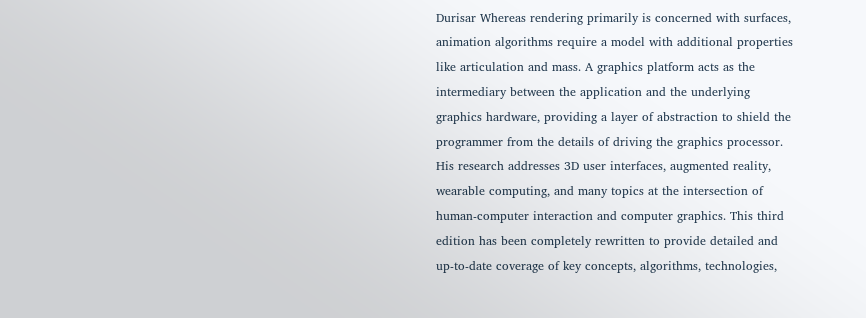Durisar Whereas rendering primarily is concerned with surfaces, animation algorithms require a model with additional properties like articulation and mass. A graphics platform acts as the intermediary between the application and the underlying graphics hardware, providing a layer of abstraction to shield the programmer from the details of driving the graphics processor. His research addresses 3D user interfaces, augmented reality, wearable computing, and many topics at the intersection of human-computer interaction and computer graphics. This third edition has been completely rewritten to provide detailed and up-to-date coverage of key concepts, algorithms, technologies,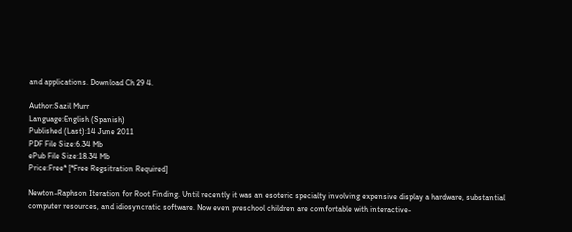and applications. Download Ch 29 4.

Author:Sazil Murr
Language:English (Spanish)
Published (Last):14 June 2011
PDF File Size:6.34 Mb
ePub File Size:18.34 Mb
Price:Free* [*Free Regsitration Required]

Newton-Raphson Iteration for Root Finding. Until recently it was an esoteric specialty involving expensive display a hardware, substantial computer resources, and idiosyncratic software. Now even preschool children are comfortable with interactive-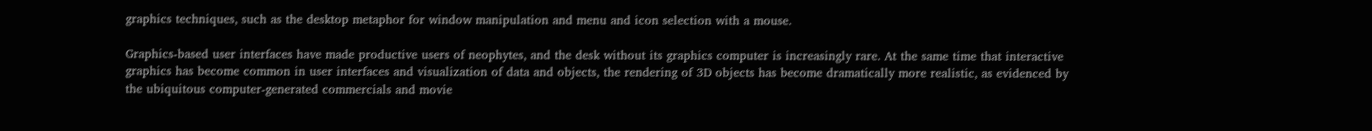graphics techniques, such as the desktop metaphor for window manipulation and menu and icon selection with a mouse.

Graphics-based user interfaces have made productive users of neophytes, and the desk without its graphics computer is increasingly rare. At the same time that interactive graphics has become common in user interfaces and visualization of data and objects, the rendering of 3D objects has become dramatically more realistic, as evidenced by the ubiquitous computer-generated commercials and movie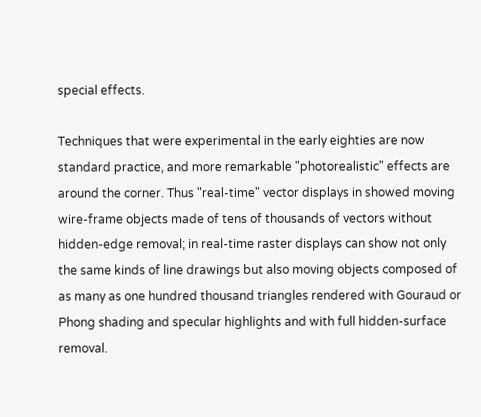special effects.

Techniques that were experimental in the early eighties are now standard practice, and more remarkable "photorealistic" effects are around the corner. Thus "real-time" vector displays in showed moving wire-frame objects made of tens of thousands of vectors without hidden-edge removal; in real-time raster displays can show not only the same kinds of line drawings but also moving objects composed of as many as one hundred thousand triangles rendered with Gouraud or Phong shading and specular highlights and with full hidden-surface removal.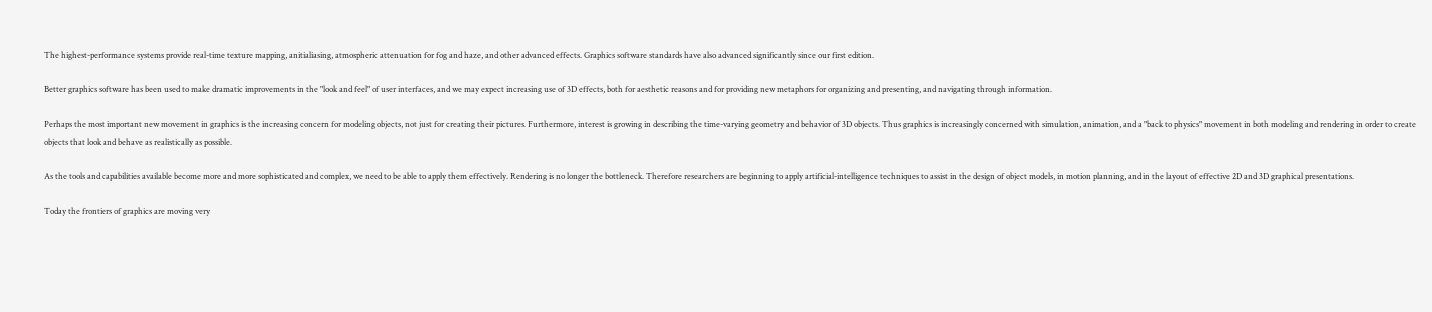The highest-performance systems provide real-time texture mapping, anitialiasing, atmospheric attenuation for fog and haze, and other advanced effects. Graphics software standards have also advanced significantly since our first edition.

Better graphics software has been used to make dramatic improvements in the "look and feel" of user interfaces, and we may expect increasing use of 3D effects, both for aesthetic reasons and for providing new metaphors for organizing and presenting, and navigating through information.

Perhaps the most important new movement in graphics is the increasing concern for modeling objects, not just for creating their pictures. Furthermore, interest is growing in describing the time-varying geometry and behavior of 3D objects. Thus graphics is increasingly concerned with simulation, animation, and a "back to physics" movement in both modeling and rendering in order to create objects that look and behave as realistically as possible.

As the tools and capabilities available become more and more sophisticated and complex, we need to be able to apply them effectively. Rendering is no longer the bottleneck. Therefore researchers are beginning to apply artificial-intelligence techniques to assist in the design of object models, in motion planning, and in the layout of effective 2D and 3D graphical presentations.

Today the frontiers of graphics are moving very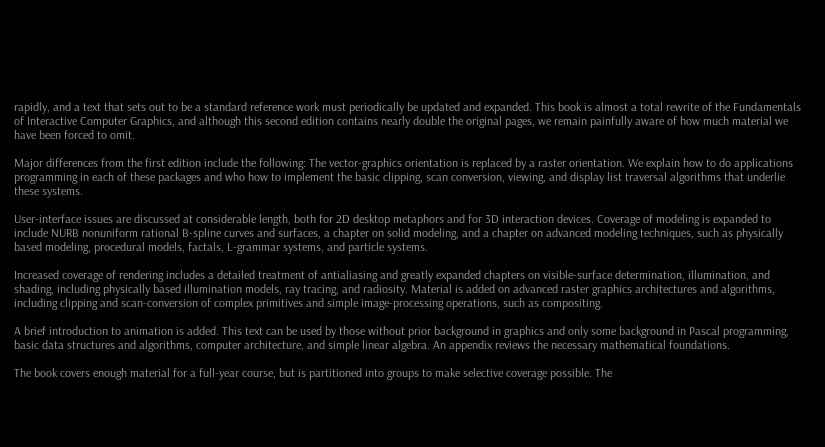rapidly, and a text that sets out to be a standard reference work must periodically be updated and expanded. This book is almost a total rewrite of the Fundamentals of Interactive Computer Graphics, and although this second edition contains nearly double the original pages, we remain painfully aware of how much material we have been forced to omit.

Major differences from the first edition include the following: The vector-graphics orientation is replaced by a raster orientation. We explain how to do applications programming in each of these packages and who how to implement the basic clipping, scan conversion, viewing, and display list traversal algorithms that underlie these systems.

User-interface issues are discussed at considerable length, both for 2D desktop metaphors and for 3D interaction devices. Coverage of modeling is expanded to include NURB nonuniform rational B-spline curves and surfaces, a chapter on solid modeling, and a chapter on advanced modeling techniques, such as physically based modeling, procedural models, factals, L-grammar systems, and particle systems.

Increased coverage of rendering includes a detailed treatment of antialiasing and greatly expanded chapters on visible-surface determination, illumination, and shading, including physically based illumination models, ray tracing, and radiosity. Material is added on advanced raster graphics architectures and algorithms, including clipping and scan-conversion of complex primitives and simple image-processing operations, such as compositing.

A brief introduction to animation is added. This text can be used by those without prior background in graphics and only some background in Pascal programming, basic data structures and algorithms, computer architecture, and simple linear algebra. An appendix reviews the necessary mathematical foundations.

The book covers enough material for a full-year course, but is partitioned into groups to make selective coverage possible. The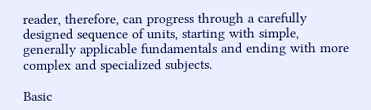reader, therefore, can progress through a carefully designed sequence of units, starting with simple, generally applicable fundamentals and ending with more complex and specialized subjects.

Basic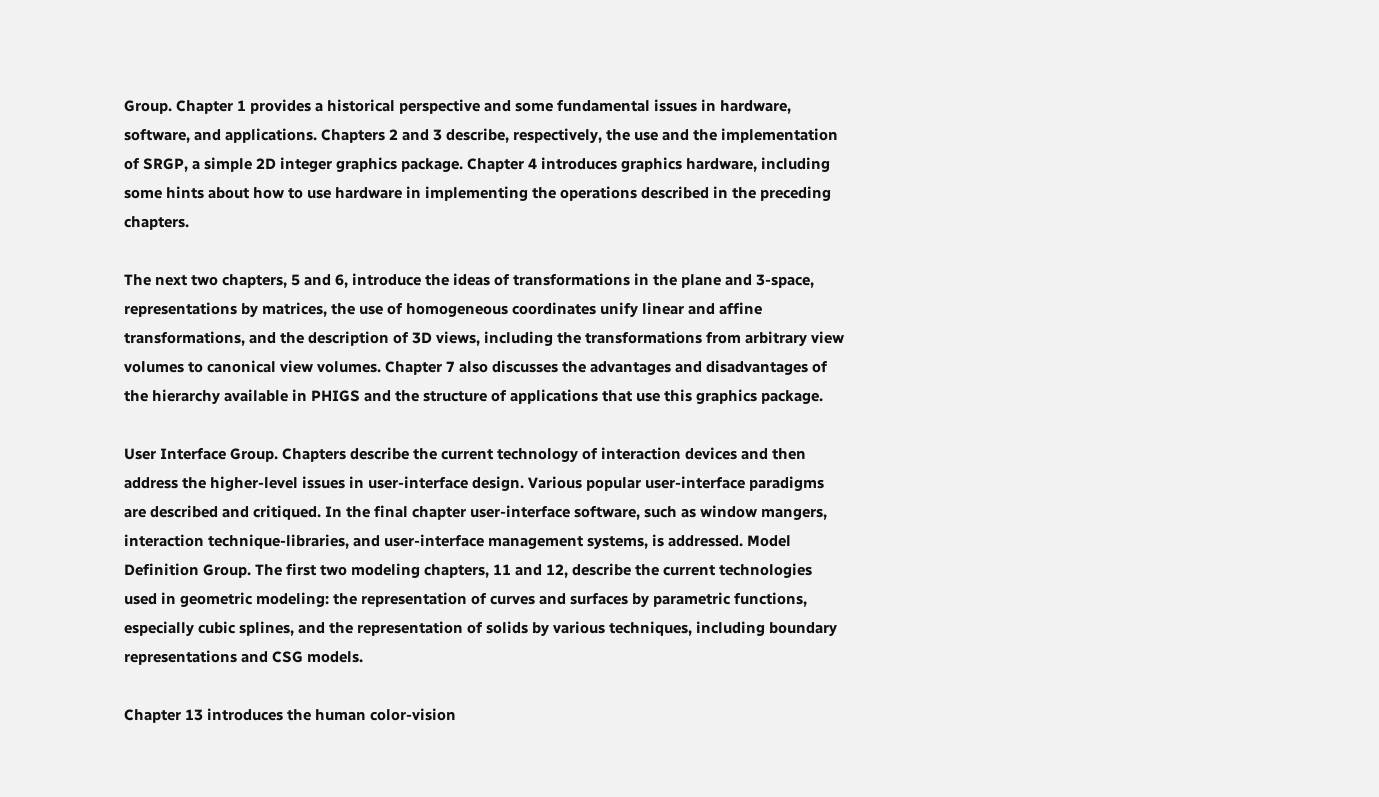Group. Chapter 1 provides a historical perspective and some fundamental issues in hardware, software, and applications. Chapters 2 and 3 describe, respectively, the use and the implementation of SRGP, a simple 2D integer graphics package. Chapter 4 introduces graphics hardware, including some hints about how to use hardware in implementing the operations described in the preceding chapters.

The next two chapters, 5 and 6, introduce the ideas of transformations in the plane and 3-space, representations by matrices, the use of homogeneous coordinates unify linear and affine transformations, and the description of 3D views, including the transformations from arbitrary view volumes to canonical view volumes. Chapter 7 also discusses the advantages and disadvantages of the hierarchy available in PHIGS and the structure of applications that use this graphics package.

User Interface Group. Chapters describe the current technology of interaction devices and then address the higher-level issues in user-interface design. Various popular user-interface paradigms are described and critiqued. In the final chapter user-interface software, such as window mangers, interaction technique-libraries, and user-interface management systems, is addressed. Model Definition Group. The first two modeling chapters, 11 and 12, describe the current technologies used in geometric modeling: the representation of curves and surfaces by parametric functions, especially cubic splines, and the representation of solids by various techniques, including boundary representations and CSG models.

Chapter 13 introduces the human color-vision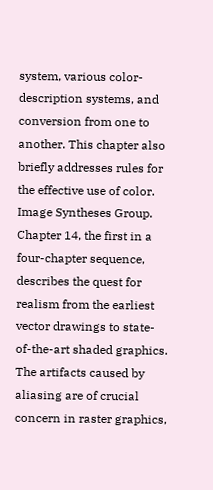system, various color-description systems, and conversion from one to another. This chapter also briefly addresses rules for the effective use of color. Image Syntheses Group. Chapter 14, the first in a four-chapter sequence, describes the quest for realism from the earliest vector drawings to state-of-the-art shaded graphics. The artifacts caused by aliasing are of crucial concern in raster graphics,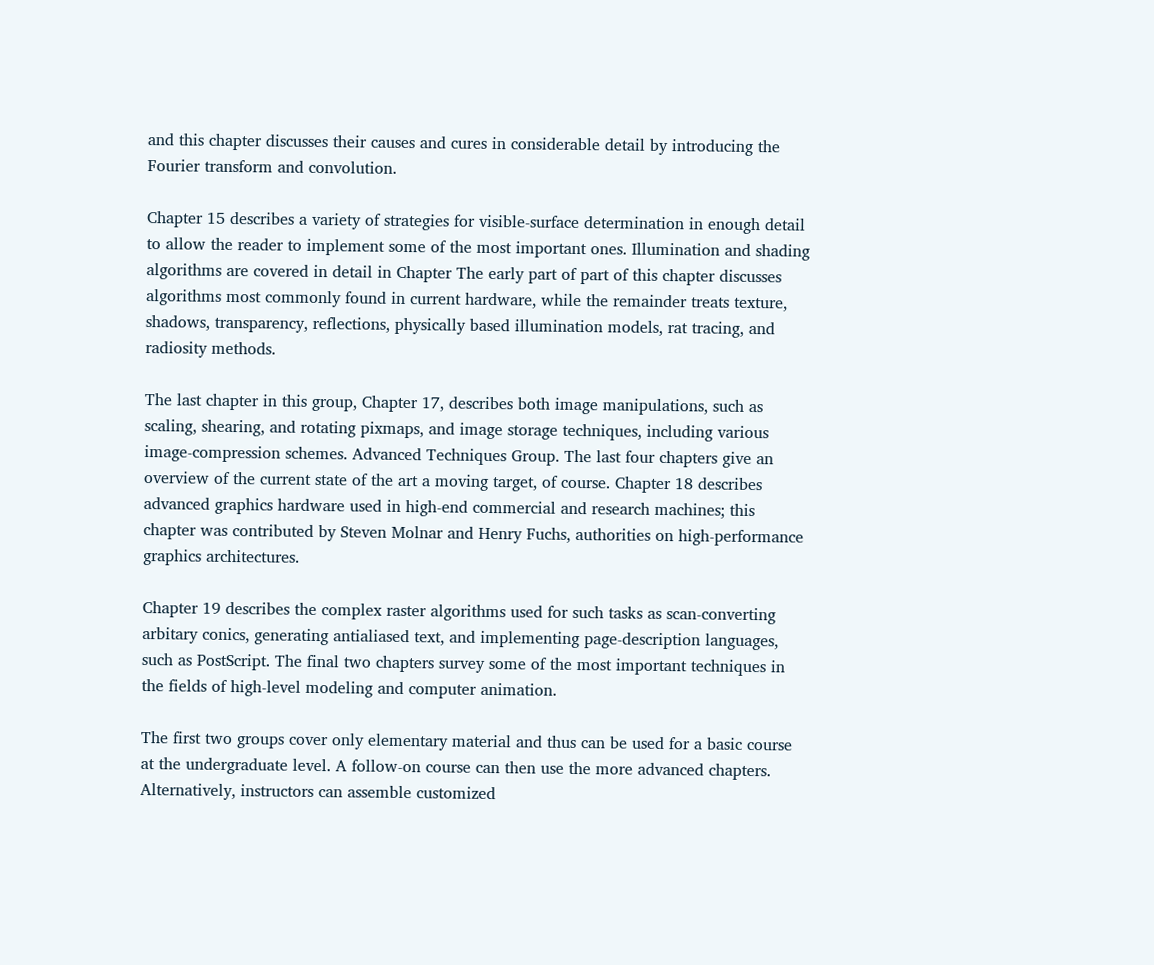and this chapter discusses their causes and cures in considerable detail by introducing the Fourier transform and convolution.

Chapter 15 describes a variety of strategies for visible-surface determination in enough detail to allow the reader to implement some of the most important ones. Illumination and shading algorithms are covered in detail in Chapter The early part of part of this chapter discusses algorithms most commonly found in current hardware, while the remainder treats texture, shadows, transparency, reflections, physically based illumination models, rat tracing, and radiosity methods.

The last chapter in this group, Chapter 17, describes both image manipulations, such as scaling, shearing, and rotating pixmaps, and image storage techniques, including various image-compression schemes. Advanced Techniques Group. The last four chapters give an overview of the current state of the art a moving target, of course. Chapter 18 describes advanced graphics hardware used in high-end commercial and research machines; this chapter was contributed by Steven Molnar and Henry Fuchs, authorities on high-performance graphics architectures.

Chapter 19 describes the complex raster algorithms used for such tasks as scan-converting arbitary conics, generating antialiased text, and implementing page-description languages, such as PostScript. The final two chapters survey some of the most important techniques in the fields of high-level modeling and computer animation.

The first two groups cover only elementary material and thus can be used for a basic course at the undergraduate level. A follow-on course can then use the more advanced chapters. Alternatively, instructors can assemble customized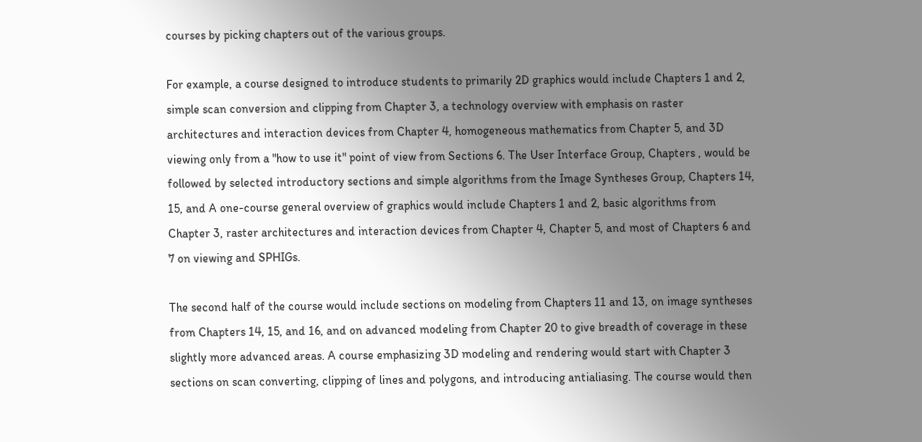courses by picking chapters out of the various groups.

For example, a course designed to introduce students to primarily 2D graphics would include Chapters 1 and 2, simple scan conversion and clipping from Chapter 3, a technology overview with emphasis on raster architectures and interaction devices from Chapter 4, homogeneous mathematics from Chapter 5, and 3D viewing only from a "how to use it" point of view from Sections 6. The User Interface Group, Chapters , would be followed by selected introductory sections and simple algorithms from the Image Syntheses Group, Chapters 14, 15, and A one-course general overview of graphics would include Chapters 1 and 2, basic algorithms from Chapter 3, raster architectures and interaction devices from Chapter 4, Chapter 5, and most of Chapters 6 and 7 on viewing and SPHIGs.

The second half of the course would include sections on modeling from Chapters 11 and 13, on image syntheses from Chapters 14, 15, and 16, and on advanced modeling from Chapter 20 to give breadth of coverage in these slightly more advanced areas. A course emphasizing 3D modeling and rendering would start with Chapter 3 sections on scan converting, clipping of lines and polygons, and introducing antialiasing. The course would then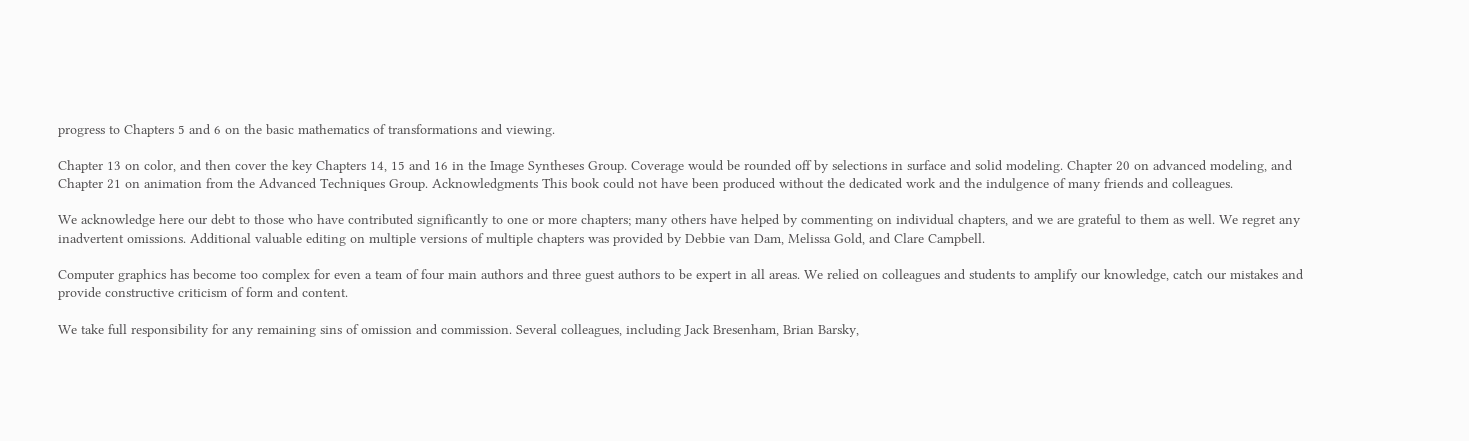progress to Chapters 5 and 6 on the basic mathematics of transformations and viewing.

Chapter 13 on color, and then cover the key Chapters 14, 15 and 16 in the Image Syntheses Group. Coverage would be rounded off by selections in surface and solid modeling. Chapter 20 on advanced modeling, and Chapter 21 on animation from the Advanced Techniques Group. Acknowledgments This book could not have been produced without the dedicated work and the indulgence of many friends and colleagues.

We acknowledge here our debt to those who have contributed significantly to one or more chapters; many others have helped by commenting on individual chapters, and we are grateful to them as well. We regret any inadvertent omissions. Additional valuable editing on multiple versions of multiple chapters was provided by Debbie van Dam, Melissa Gold, and Clare Campbell.

Computer graphics has become too complex for even a team of four main authors and three guest authors to be expert in all areas. We relied on colleagues and students to amplify our knowledge, catch our mistakes and provide constructive criticism of form and content.

We take full responsibility for any remaining sins of omission and commission. Several colleagues, including Jack Bresenham, Brian Barsky,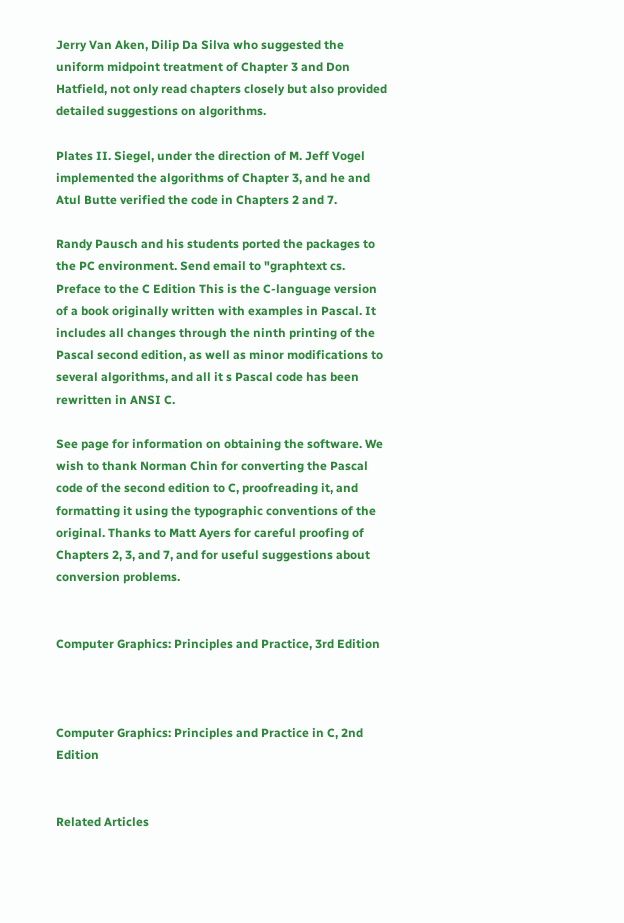Jerry Van Aken, Dilip Da Silva who suggested the uniform midpoint treatment of Chapter 3 and Don Hatfield, not only read chapters closely but also provided detailed suggestions on algorithms.

Plates II. Siegel, under the direction of M. Jeff Vogel implemented the algorithms of Chapter 3, and he and Atul Butte verified the code in Chapters 2 and 7.

Randy Pausch and his students ported the packages to the PC environment. Send email to "graphtext cs. Preface to the C Edition This is the C-language version of a book originally written with examples in Pascal. It includes all changes through the ninth printing of the Pascal second edition, as well as minor modifications to several algorithms, and all it s Pascal code has been rewritten in ANSI C.

See page for information on obtaining the software. We wish to thank Norman Chin for converting the Pascal code of the second edition to C, proofreading it, and formatting it using the typographic conventions of the original. Thanks to Matt Ayers for careful proofing of Chapters 2, 3, and 7, and for useful suggestions about conversion problems.


Computer Graphics: Principles and Practice, 3rd Edition



Computer Graphics: Principles and Practice in C, 2nd Edition


Related Articles